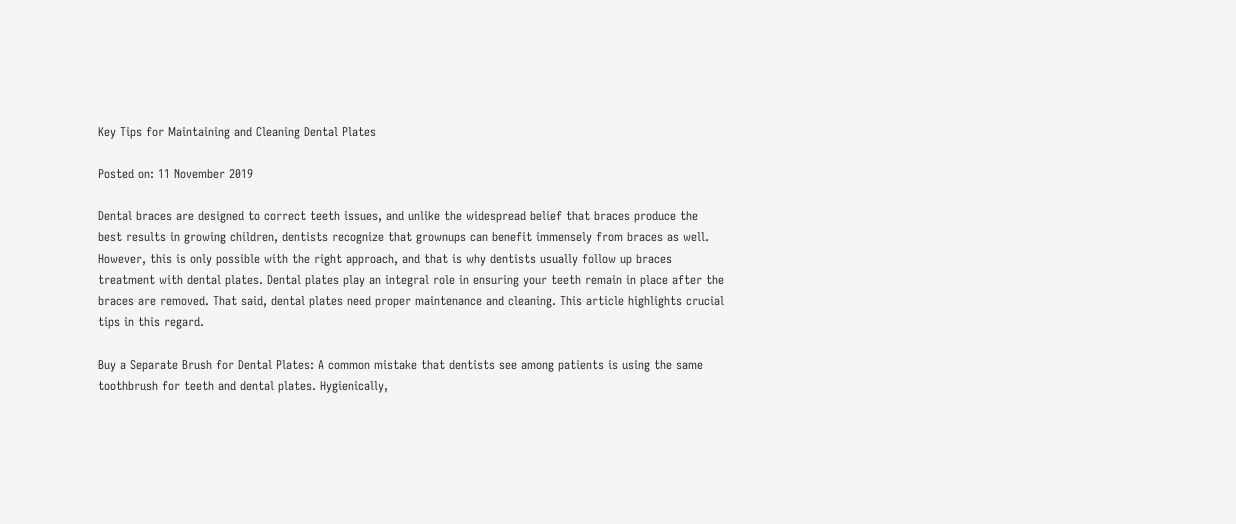Key Tips for Maintaining and Cleaning Dental Plates

Posted on: 11 November 2019

Dental braces are designed to correct teeth issues, and unlike the widespread belief that braces produce the best results in growing children, dentists recognize that grownups can benefit immensely from braces as well. However, this is only possible with the right approach, and that is why dentists usually follow up braces treatment with dental plates. Dental plates play an integral role in ensuring your teeth remain in place after the braces are removed. That said, dental plates need proper maintenance and cleaning. This article highlights crucial tips in this regard.

Buy a Separate Brush for Dental Plates: A common mistake that dentists see among patients is using the same toothbrush for teeth and dental plates. Hygienically,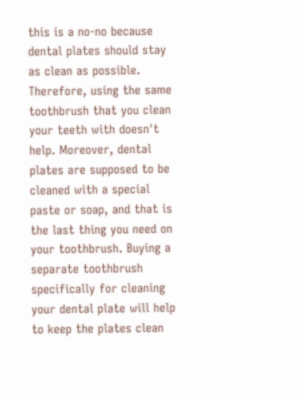this is a no-no because dental plates should stay as clean as possible. Therefore, using the same toothbrush that you clean your teeth with doesn't help. Moreover, dental plates are supposed to be cleaned with a special paste or soap, and that is the last thing you need on your toothbrush. Buying a separate toothbrush specifically for cleaning your dental plate will help to keep the plates clean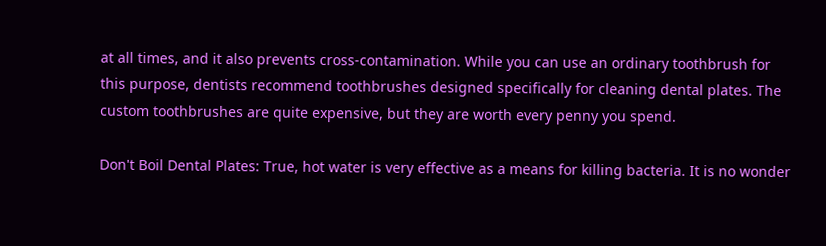at all times, and it also prevents cross-contamination. While you can use an ordinary toothbrush for this purpose, dentists recommend toothbrushes designed specifically for cleaning dental plates. The custom toothbrushes are quite expensive, but they are worth every penny you spend.

Don't Boil Dental Plates: True, hot water is very effective as a means for killing bacteria. It is no wonder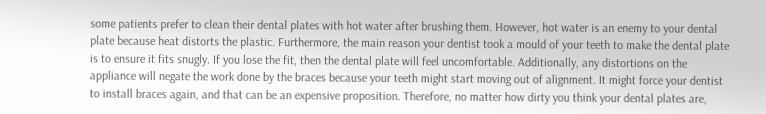some patients prefer to clean their dental plates with hot water after brushing them. However, hot water is an enemy to your dental plate because heat distorts the plastic. Furthermore, the main reason your dentist took a mould of your teeth to make the dental plate is to ensure it fits snugly. If you lose the fit, then the dental plate will feel uncomfortable. Additionally, any distortions on the appliance will negate the work done by the braces because your teeth might start moving out of alignment. It might force your dentist to install braces again, and that can be an expensive proposition. Therefore, no matter how dirty you think your dental plates are,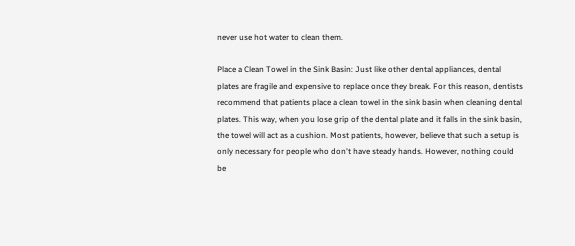never use hot water to clean them.

Place a Clean Towel in the Sink Basin: Just like other dental appliances, dental plates are fragile and expensive to replace once they break. For this reason, dentists recommend that patients place a clean towel in the sink basin when cleaning dental plates. This way, when you lose grip of the dental plate and it falls in the sink basin, the towel will act as a cushion. Most patients, however, believe that such a setup is only necessary for people who don't have steady hands. However, nothing could be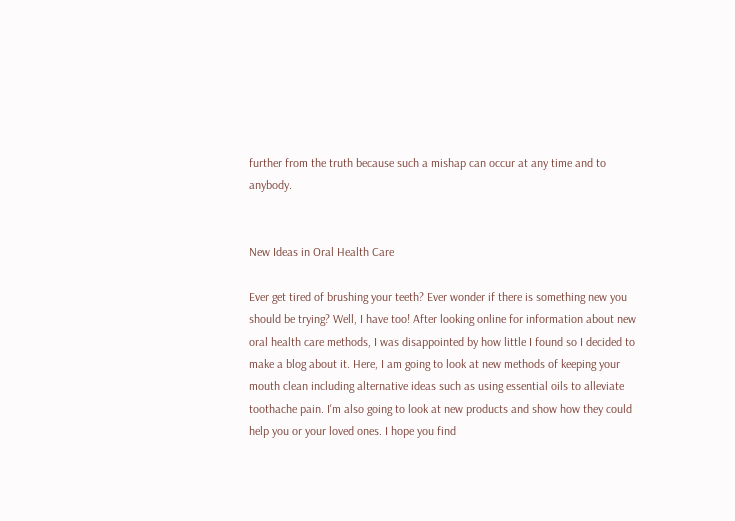further from the truth because such a mishap can occur at any time and to anybody.


New Ideas in Oral Health Care

Ever get tired of brushing your teeth? Ever wonder if there is something new you should be trying? Well, I have too! After looking online for information about new oral health care methods, I was disappointed by how little I found so I decided to make a blog about it. Here, I am going to look at new methods of keeping your mouth clean including alternative ideas such as using essential oils to alleviate toothache pain. I'm also going to look at new products and show how they could help you or your loved ones. I hope you find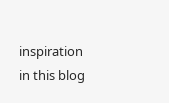inspiration in this blog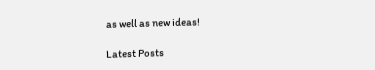as well as new ideas!

Latest Posts